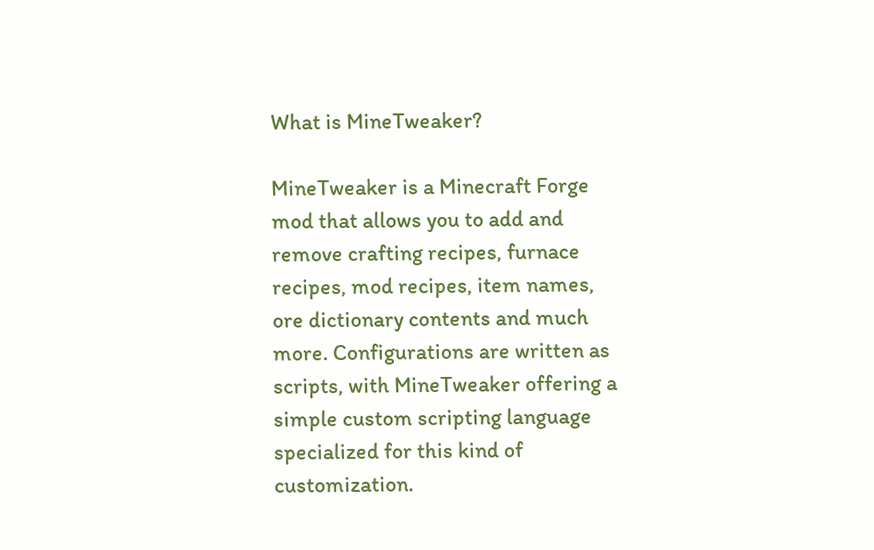What is MineTweaker?

MineTweaker is a Minecraft Forge mod that allows you to add and remove crafting recipes, furnace recipes, mod recipes, item names, ore dictionary contents and much more. Configurations are written as scripts, with MineTweaker offering a simple custom scripting language specialized for this kind of customization.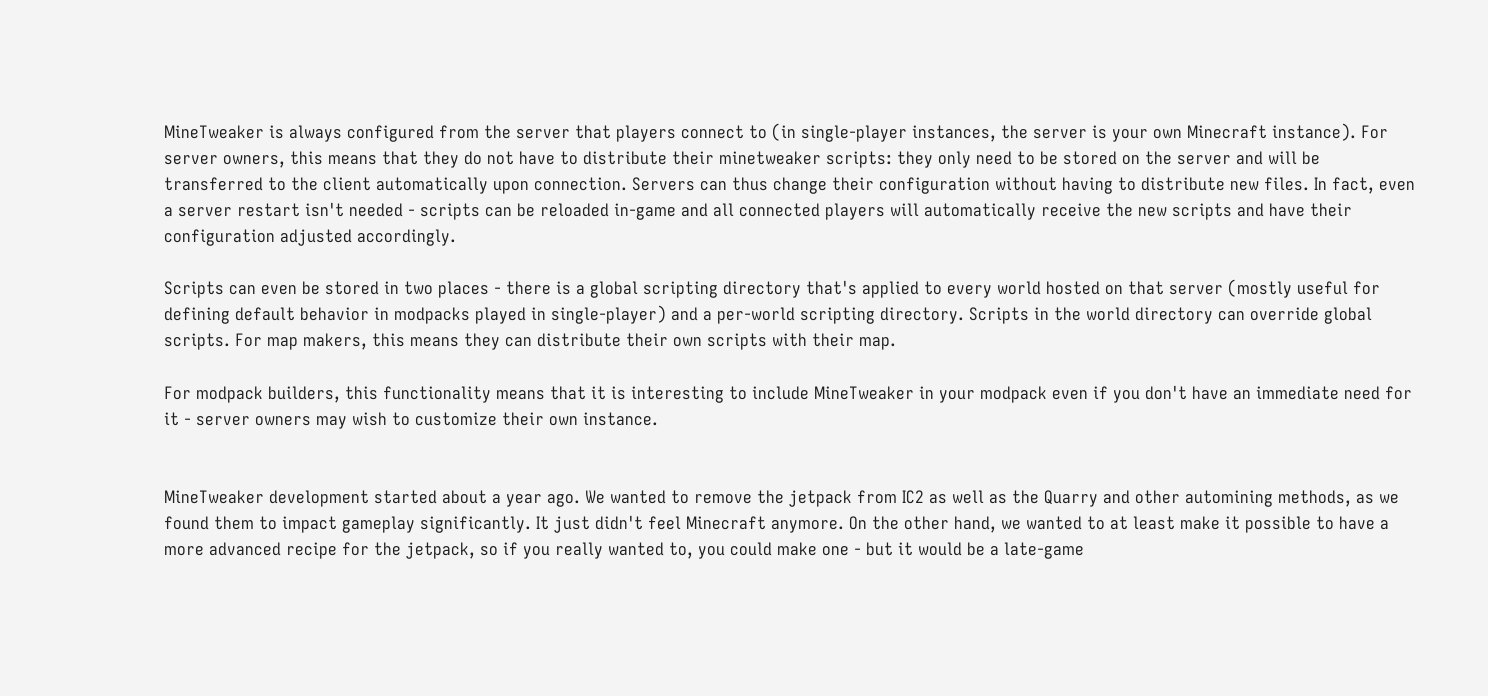MineTweaker is always configured from the server that players connect to (in single-player instances, the server is your own Minecraft instance). For server owners, this means that they do not have to distribute their minetweaker scripts: they only need to be stored on the server and will be transferred to the client automatically upon connection. Servers can thus change their configuration without having to distribute new files. In fact, even a server restart isn't needed - scripts can be reloaded in-game and all connected players will automatically receive the new scripts and have their configuration adjusted accordingly.

Scripts can even be stored in two places - there is a global scripting directory that's applied to every world hosted on that server (mostly useful for defining default behavior in modpacks played in single-player) and a per-world scripting directory. Scripts in the world directory can override global scripts. For map makers, this means they can distribute their own scripts with their map.

For modpack builders, this functionality means that it is interesting to include MineTweaker in your modpack even if you don't have an immediate need for it - server owners may wish to customize their own instance.


MineTweaker development started about a year ago. We wanted to remove the jetpack from IC2 as well as the Quarry and other automining methods, as we found them to impact gameplay significantly. It just didn't feel Minecraft anymore. On the other hand, we wanted to at least make it possible to have a more advanced recipe for the jetpack, so if you really wanted to, you could make one - but it would be a late-game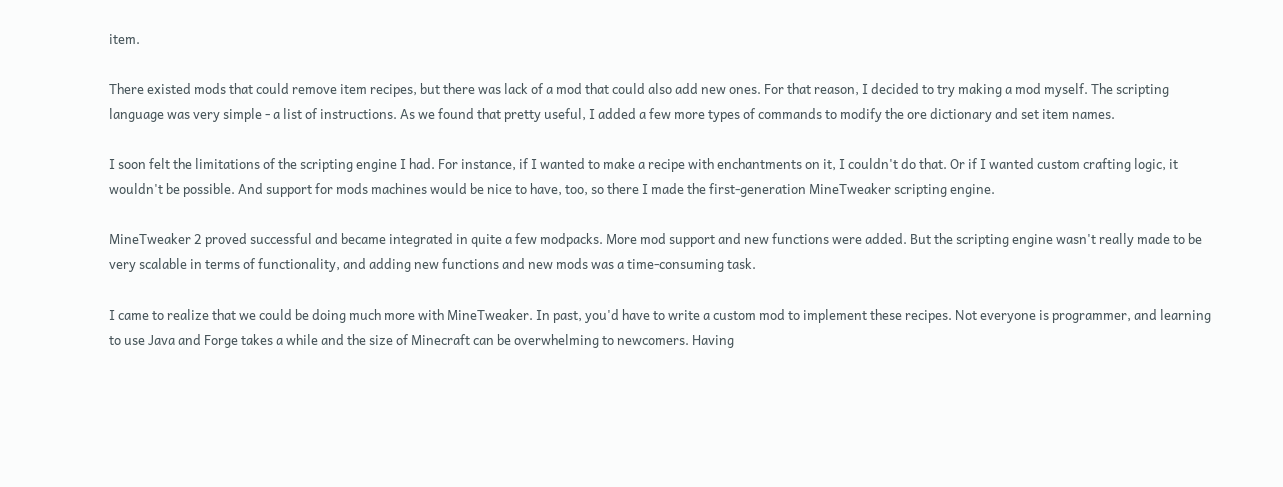item.

There existed mods that could remove item recipes, but there was lack of a mod that could also add new ones. For that reason, I decided to try making a mod myself. The scripting language was very simple - a list of instructions. As we found that pretty useful, I added a few more types of commands to modify the ore dictionary and set item names.

I soon felt the limitations of the scripting engine I had. For instance, if I wanted to make a recipe with enchantments on it, I couldn't do that. Or if I wanted custom crafting logic, it wouldn't be possible. And support for mods machines would be nice to have, too, so there I made the first-generation MineTweaker scripting engine.

MineTweaker 2 proved successful and became integrated in quite a few modpacks. More mod support and new functions were added. But the scripting engine wasn't really made to be very scalable in terms of functionality, and adding new functions and new mods was a time-consuming task.

I came to realize that we could be doing much more with MineTweaker. In past, you'd have to write a custom mod to implement these recipes. Not everyone is programmer, and learning to use Java and Forge takes a while and the size of Minecraft can be overwhelming to newcomers. Having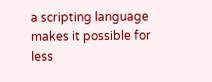a scripting language makes it possible for less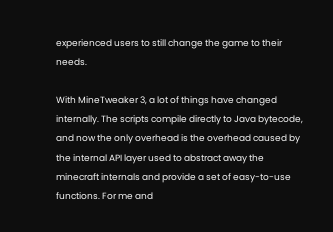experienced users to still change the game to their needs.

With MineTweaker 3, a lot of things have changed internally. The scripts compile directly to Java bytecode, and now the only overhead is the overhead caused by the internal API layer used to abstract away the minecraft internals and provide a set of easy-to-use functions. For me and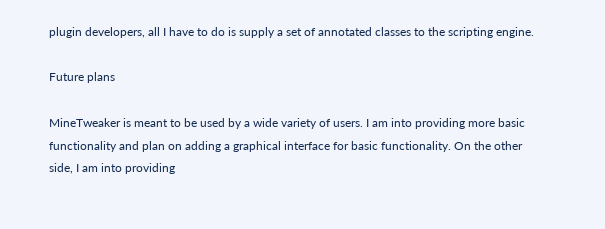plugin developers, all I have to do is supply a set of annotated classes to the scripting engine.

Future plans

MineTweaker is meant to be used by a wide variety of users. I am into providing more basic functionality and plan on adding a graphical interface for basic functionality. On the other side, I am into providing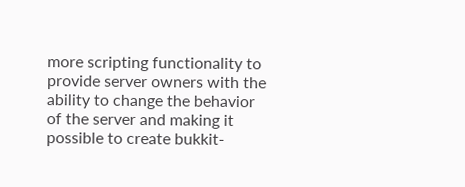more scripting functionality to provide server owners with the ability to change the behavior of the server and making it possible to create bukkit-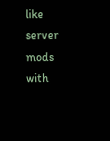like server mods with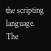the scripting language. The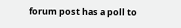forum post has a poll to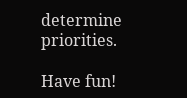determine priorities.

Have fun!